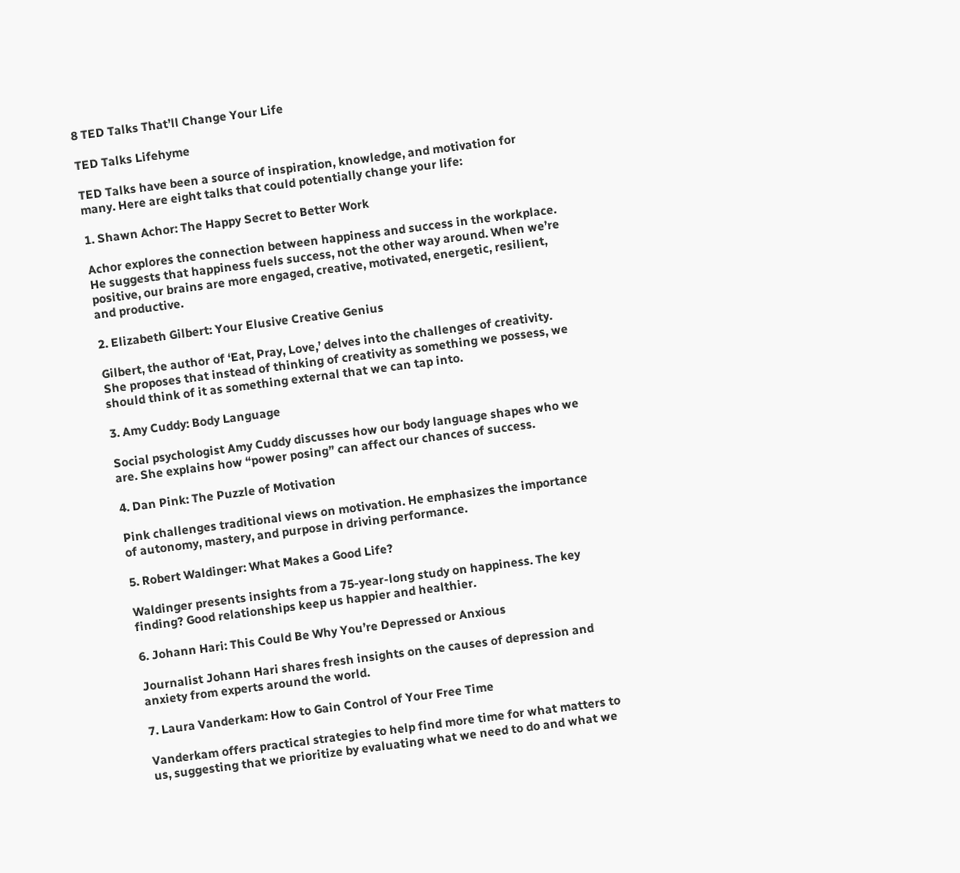8 TED Talks That’ll Change Your Life

TED Talks Lifehyme

TED Talks have been a source of inspiration, knowledge, and motivation for many. Here are eight talks that could potentially change your life:

1. Shawn Achor: The Happy Secret to Better Work

Achor explores the connection between happiness and success in the workplace. He suggests that happiness fuels success, not the other way around. When we’re positive, our brains are more engaged, creative, motivated, energetic, resilient, and productive.

2. Elizabeth Gilbert: Your Elusive Creative Genius

Gilbert, the author of ‘Eat, Pray, Love,’ delves into the challenges of creativity. She proposes that instead of thinking of creativity as something we possess, we should think of it as something external that we can tap into.

3. Amy Cuddy: Body Language

Social psychologist Amy Cuddy discusses how our body language shapes who we are. She explains how “power posing” can affect our chances of success.

4. Dan Pink: The Puzzle of Motivation

Pink challenges traditional views on motivation. He emphasizes the importance of autonomy, mastery, and purpose in driving performance.

5. Robert Waldinger: What Makes a Good Life?

Waldinger presents insights from a 75-year-long study on happiness. The key finding? Good relationships keep us happier and healthier.

6. Johann Hari: This Could Be Why You’re Depressed or Anxious

Journalist Johann Hari shares fresh insights on the causes of depression and anxiety from experts around the world.

7. Laura Vanderkam: How to Gain Control of Your Free Time

Vanderkam offers practical strategies to help find more time for what matters to us, suggesting that we prioritize by evaluating what we need to do and what we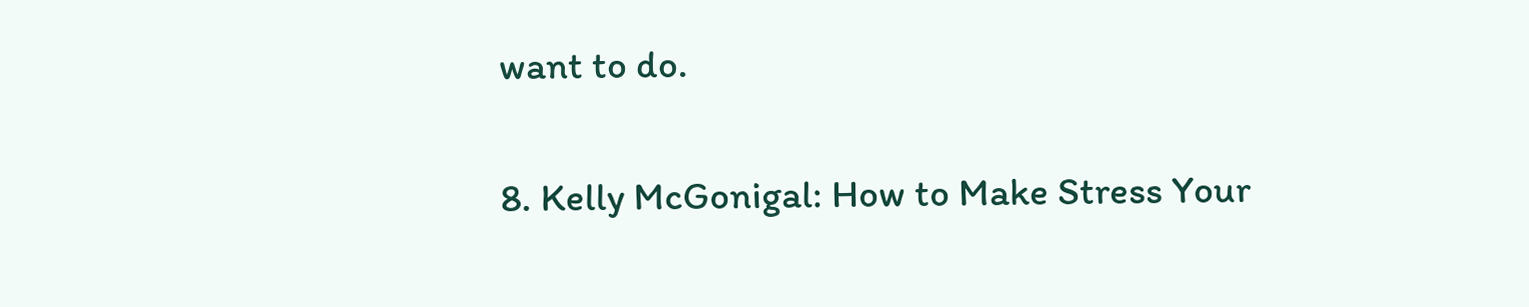want to do.

8. Kelly McGonigal: How to Make Stress Your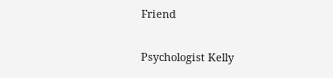Friend

Psychologist Kelly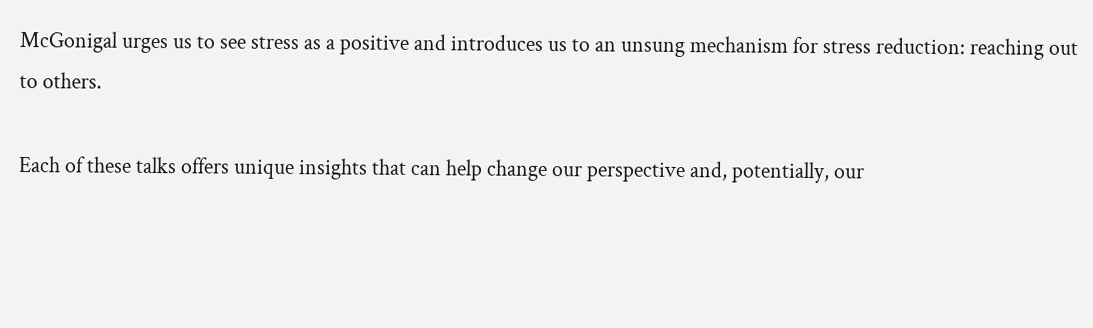McGonigal urges us to see stress as a positive and introduces us to an unsung mechanism for stress reduction: reaching out to others.

Each of these talks offers unique insights that can help change our perspective and, potentially, our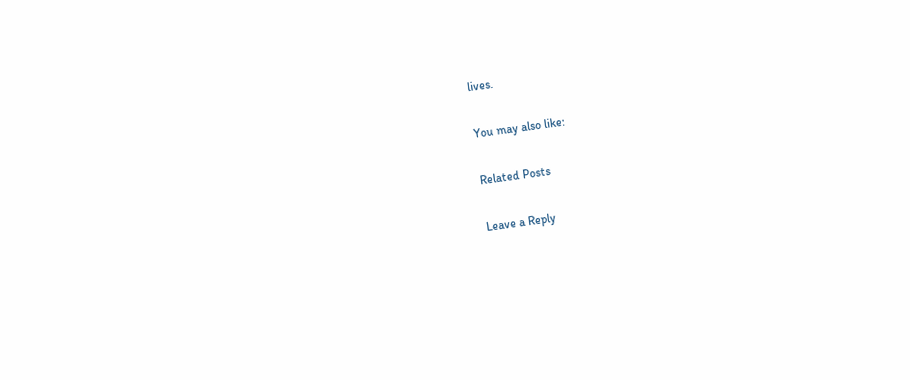lives.

You may also like:

Related Posts

Leave a Reply